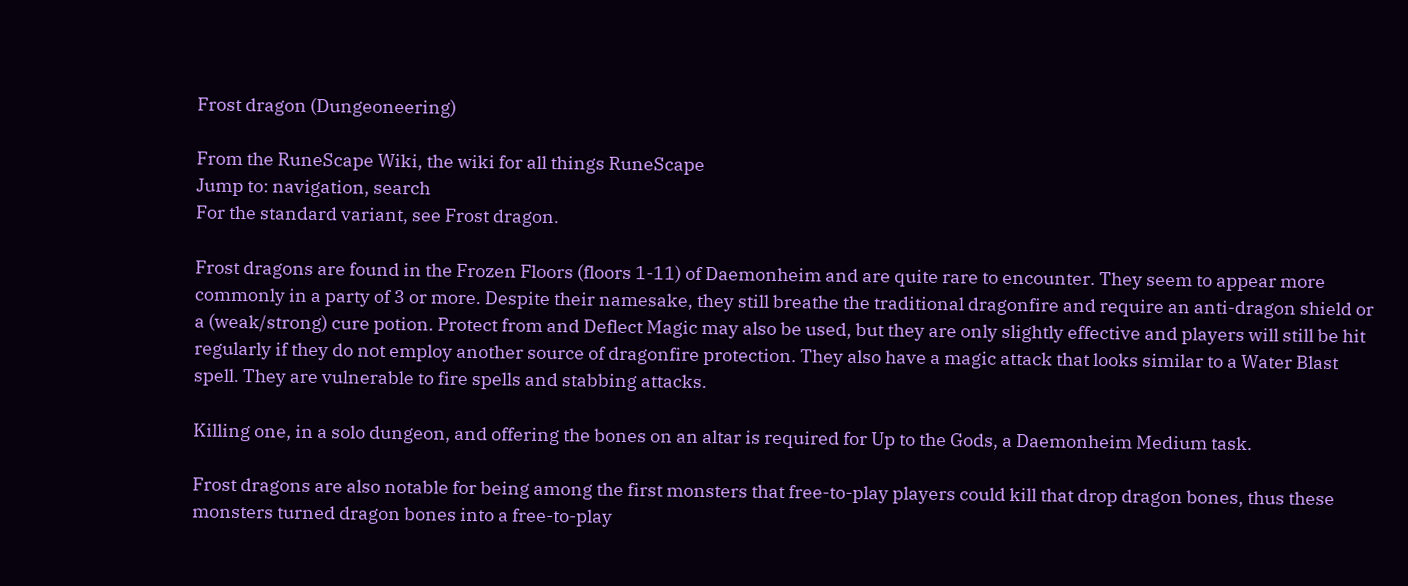Frost dragon (Dungeoneering)

From the RuneScape Wiki, the wiki for all things RuneScape
Jump to: navigation, search
For the standard variant, see Frost dragon.

Frost dragons are found in the Frozen Floors (floors 1-11) of Daemonheim and are quite rare to encounter. They seem to appear more commonly in a party of 3 or more. Despite their namesake, they still breathe the traditional dragonfire and require an anti-dragon shield or a (weak/strong) cure potion. Protect from and Deflect Magic may also be used, but they are only slightly effective and players will still be hit regularly if they do not employ another source of dragonfire protection. They also have a magic attack that looks similar to a Water Blast spell. They are vulnerable to fire spells and stabbing attacks.

Killing one, in a solo dungeon, and offering the bones on an altar is required for Up to the Gods, a Daemonheim Medium task.

Frost dragons are also notable for being among the first monsters that free-to-play players could kill that drop dragon bones, thus these monsters turned dragon bones into a free-to-play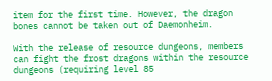item for the first time. However, the dragon bones cannot be taken out of Daemonheim.

With the release of resource dungeons, members can fight the frost dragons within the resource dungeons (requiring level 85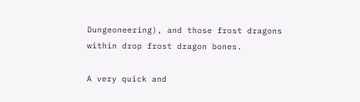Dungeoneering), and those frost dragons within drop frost dragon bones.

A very quick and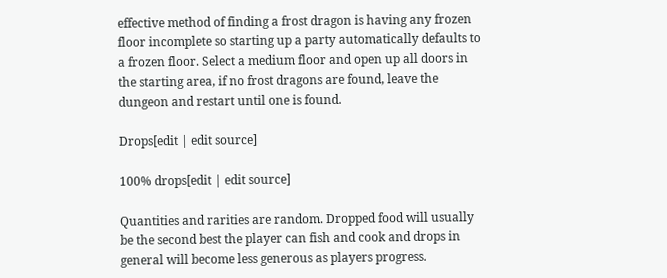effective method of finding a frost dragon is having any frozen floor incomplete so starting up a party automatically defaults to a frozen floor. Select a medium floor and open up all doors in the starting area, if no frost dragons are found, leave the dungeon and restart until one is found.

Drops[edit | edit source]

100% drops[edit | edit source]

Quantities and rarities are random. Dropped food will usually be the second best the player can fish and cook and drops in general will become less generous as players progress.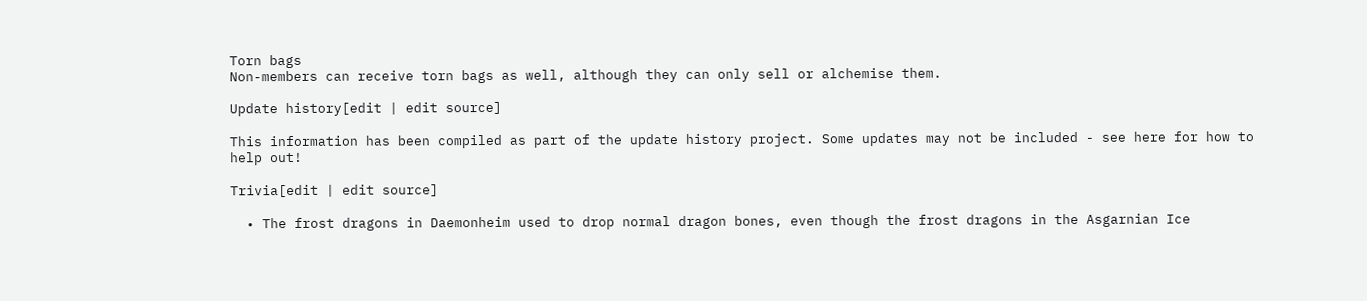Torn bags
Non-members can receive torn bags as well, although they can only sell or alchemise them.

Update history[edit | edit source]

This information has been compiled as part of the update history project. Some updates may not be included - see here for how to help out!

Trivia[edit | edit source]

  • The frost dragons in Daemonheim used to drop normal dragon bones, even though the frost dragons in the Asgarnian Ice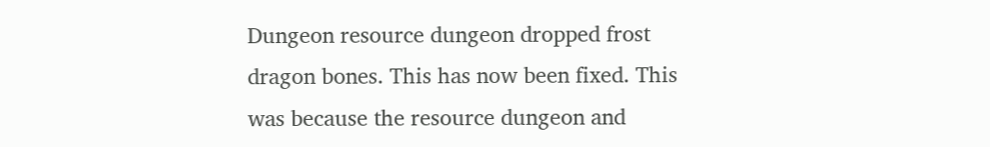Dungeon resource dungeon dropped frost dragon bones. This has now been fixed. This was because the resource dungeon and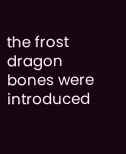the frost dragon bones were introduced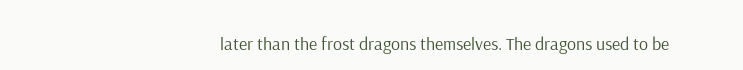later than the frost dragons themselves. The dragons used to be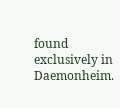found exclusively in Daemonheim.